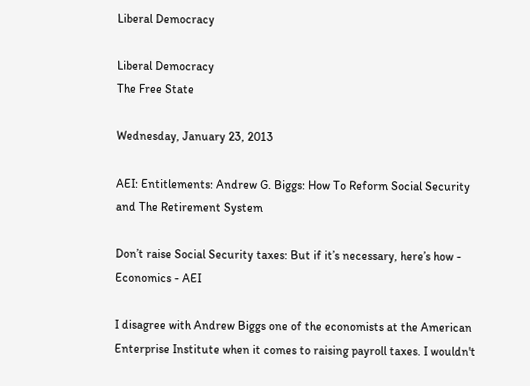Liberal Democracy

Liberal Democracy
The Free State

Wednesday, January 23, 2013

AEI: Entitlements: Andrew G. Biggs: How To Reform Social Security and The Retirement System

Don’t raise Social Security taxes: But if it’s necessary, here’s how - Economics - AEI

I disagree with Andrew Biggs one of the economists at the American Enterprise Institute when it comes to raising payroll taxes. I wouldn't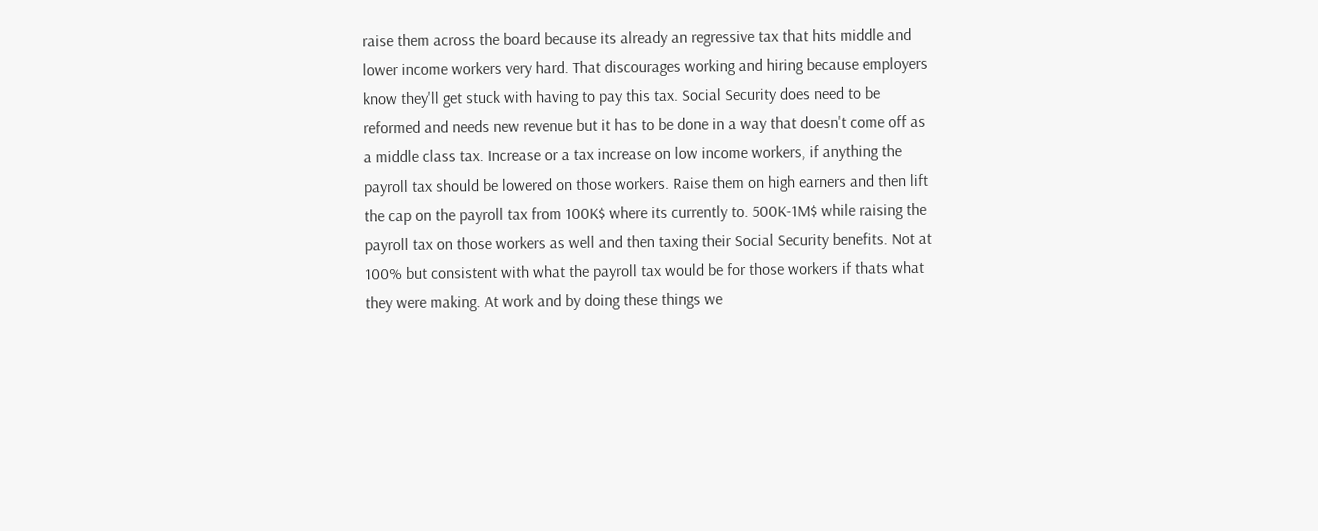raise them across the board because its already an regressive tax that hits middle and lower income workers very hard. That discourages working and hiring because employers know they'll get stuck with having to pay this tax. Social Security does need to be reformed and needs new revenue but it has to be done in a way that doesn't come off as a middle class tax. Increase or a tax increase on low income workers, if anything the payroll tax should be lowered on those workers. Raise them on high earners and then lift the cap on the payroll tax from 100K$ where its currently to. 500K-1M$ while raising the payroll tax on those workers as well and then taxing their Social Security benefits. Not at 100% but consistent with what the payroll tax would be for those workers if thats what they were making. At work and by doing these things we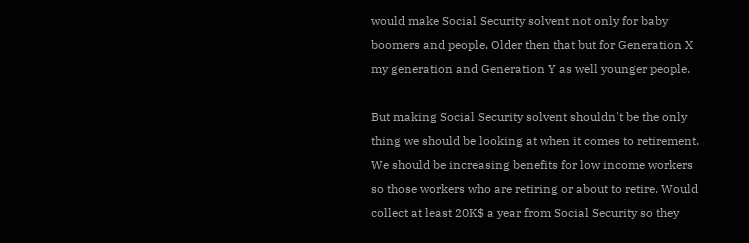would make Social Security solvent not only for baby boomers and people. Older then that but for Generation X my generation and Generation Y as well younger people.

But making Social Security solvent shouldn't be the only thing we should be looking at when it comes to retirement. We should be increasing benefits for low income workers so those workers who are retiring or about to retire. Would collect at least 20K$ a year from Social Security so they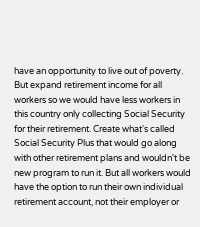have an opportunity to live out of poverty. But expand retirement income for all workers so we would have less workers in this country only collecting Social Security for their retirement. Create what's called Social Security Plus that would go along with other retirement plans and wouldn't be new program to run it. But all workers would have the option to run their own individual retirement account, not their employer or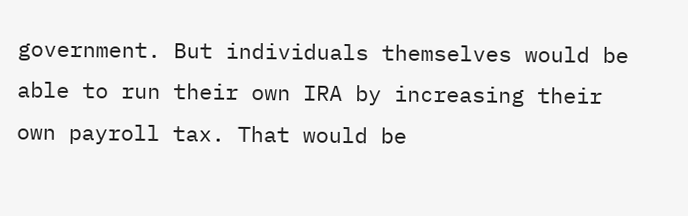government. But individuals themselves would be able to run their own IRA by increasing their own payroll tax. That would be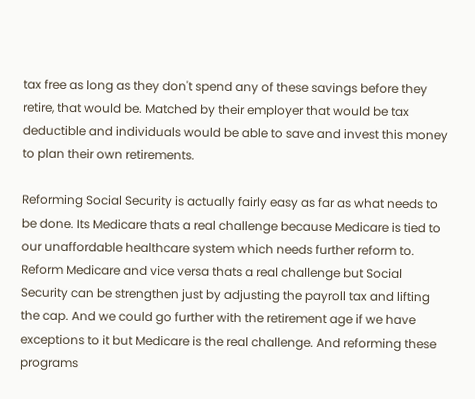tax free as long as they don't spend any of these savings before they retire, that would be. Matched by their employer that would be tax deductible and individuals would be able to save and invest this money to plan their own retirements.

Reforming Social Security is actually fairly easy as far as what needs to be done. Its Medicare thats a real challenge because Medicare is tied to our unaffordable healthcare system which needs further reform to. Reform Medicare and vice versa thats a real challenge but Social Security can be strengthen just by adjusting the payroll tax and lifting the cap. And we could go further with the retirement age if we have exceptions to it but Medicare is the real challenge. And reforming these programs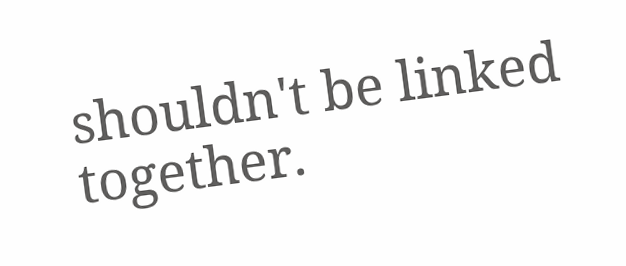shouldn't be linked together.